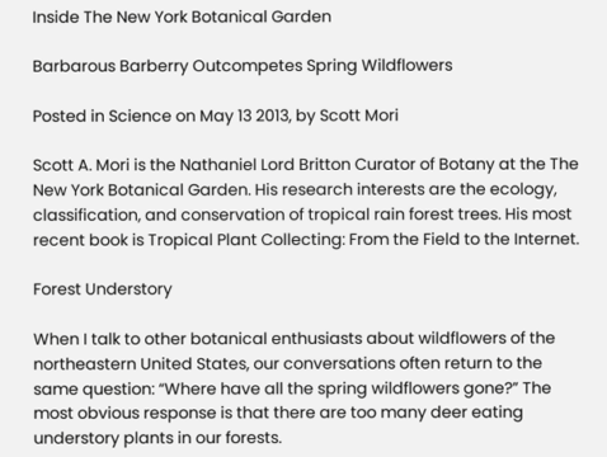Inside The New York Botanical Garden

Barbarous Barberry Outcompetes Spring Wildflowers

Posted in Science on May 13 2013, by Scott Mori

Scott A. Mori is the Nathaniel Lord Britton Curator of Botany at the The New York Botanical Garden. His research interests are the ecology, classification, and conservation of tropical rain forest trees. His most recent book is Tropical Plant Collecting: From the Field to the Internet.

Forest Understory

When I talk to other botanical enthusiasts about wildflowers of the northeastern United States, our conversations often return to the same question: “Where have all the spring wildflowers gone?” The most obvious response is that there are too many deer eating understory plants in our forests.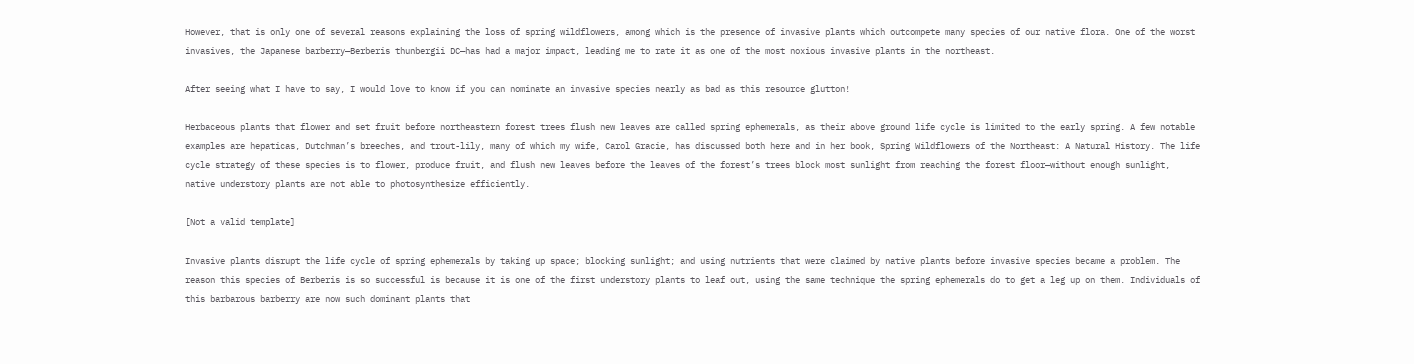However, that is only one of several reasons explaining the loss of spring wildflowers, among which is the presence of invasive plants which outcompete many species of our native flora. One of the worst invasives, the Japanese barberry—Berberis thunbergii DC—has had a major impact, leading me to rate it as one of the most noxious invasive plants in the northeast.

After seeing what I have to say, I would love to know if you can nominate an invasive species nearly as bad as this resource glutton!

Herbaceous plants that flower and set fruit before northeastern forest trees flush new leaves are called spring ephemerals, as their above ground life cycle is limited to the early spring. A few notable examples are hepaticas, Dutchman’s breeches, and trout-lily, many of which my wife, Carol Gracie, has discussed both here and in her book, Spring Wildflowers of the Northeast: A Natural History. The life cycle strategy of these species is to flower, produce fruit, and flush new leaves before the leaves of the forest’s trees block most sunlight from reaching the forest floor—without enough sunlight, native understory plants are not able to photosynthesize efficiently.

[Not a valid template]

Invasive plants disrupt the life cycle of spring ephemerals by taking up space; blocking sunlight; and using nutrients that were claimed by native plants before invasive species became a problem. The reason this species of Berberis is so successful is because it is one of the first understory plants to leaf out, using the same technique the spring ephemerals do to get a leg up on them. Individuals of this barbarous barberry are now such dominant plants that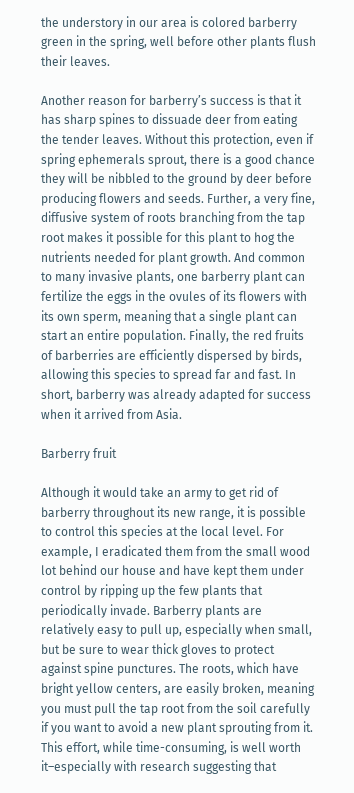the understory in our area is colored barberry green in the spring, well before other plants flush their leaves.

Another reason for barberry’s success is that it has sharp spines to dissuade deer from eating the tender leaves. Without this protection, even if spring ephemerals sprout, there is a good chance they will be nibbled to the ground by deer before producing flowers and seeds. Further, a very fine, diffusive system of roots branching from the tap root makes it possible for this plant to hog the nutrients needed for plant growth. And common to many invasive plants, one barberry plant can fertilize the eggs in the ovules of its flowers with its own sperm, meaning that a single plant can start an entire population. Finally, the red fruits of barberries are efficiently dispersed by birds, allowing this species to spread far and fast. In short, barberry was already adapted for success when it arrived from Asia.

Barberry fruit

Although it would take an army to get rid of barberry throughout its new range, it is possible to control this species at the local level. For example, I eradicated them from the small wood lot behind our house and have kept them under control by ripping up the few plants that periodically invade. Barberry plants are relatively easy to pull up, especially when small, but be sure to wear thick gloves to protect against spine punctures. The roots, which have bright yellow centers, are easily broken, meaning you must pull the tap root from the soil carefully if you want to avoid a new plant sprouting from it. This effort, while time-consuming, is well worth it–especially with research suggesting that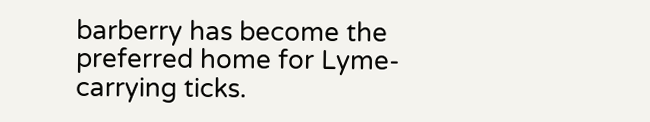barberry has become the preferred home for Lyme-carrying ticks.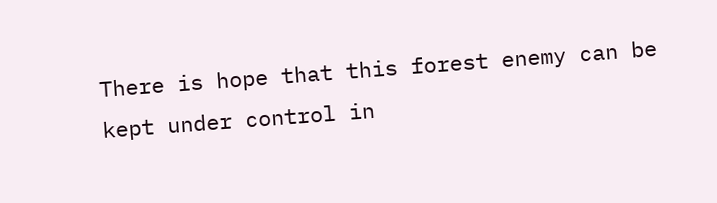There is hope that this forest enemy can be kept under control in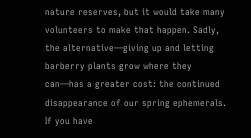nature reserves, but it would take many volunteers to make that happen. Sadly, the alternative—giving up and letting barberry plants grow where they can—has a greater cost: the continued disappearance of our spring ephemerals. If you have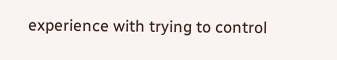experience with trying to control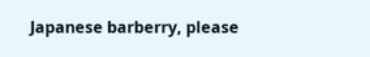Japanese barberry, please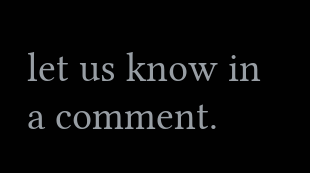let us know in a comment.